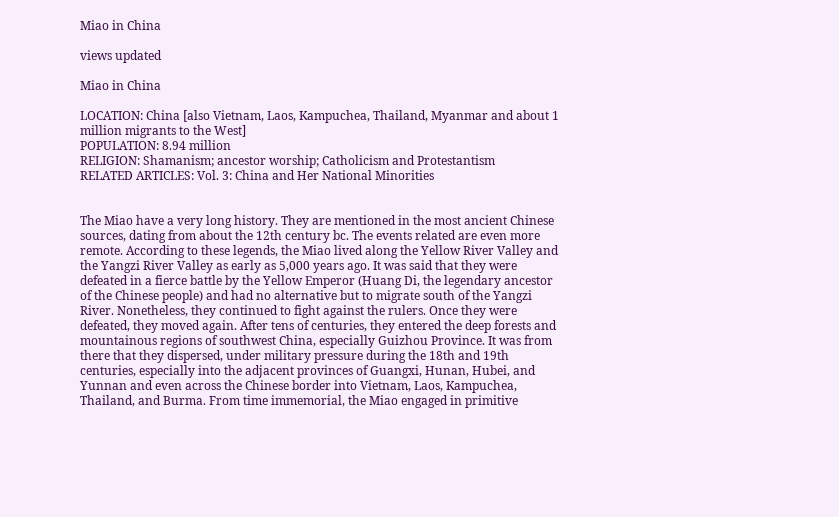Miao in China

views updated

Miao in China

LOCATION: China [also Vietnam, Laos, Kampuchea, Thailand, Myanmar and about 1 million migrants to the West]
POPULATION: 8.94 million
RELIGION: Shamanism; ancestor worship; Catholicism and Protestantism
RELATED ARTICLES: Vol. 3: China and Her National Minorities


The Miao have a very long history. They are mentioned in the most ancient Chinese sources, dating from about the 12th century bc. The events related are even more remote. According to these legends, the Miao lived along the Yellow River Valley and the Yangzi River Valley as early as 5,000 years ago. It was said that they were defeated in a fierce battle by the Yellow Emperor (Huang Di, the legendary ancestor of the Chinese people) and had no alternative but to migrate south of the Yangzi River. Nonetheless, they continued to fight against the rulers. Once they were defeated, they moved again. After tens of centuries, they entered the deep forests and mountainous regions of southwest China, especially Guizhou Province. It was from there that they dispersed, under military pressure during the 18th and 19th centuries, especially into the adjacent provinces of Guangxi, Hunan, Hubei, and Yunnan and even across the Chinese border into Vietnam, Laos, Kampuchea, Thailand, and Burma. From time immemorial, the Miao engaged in primitive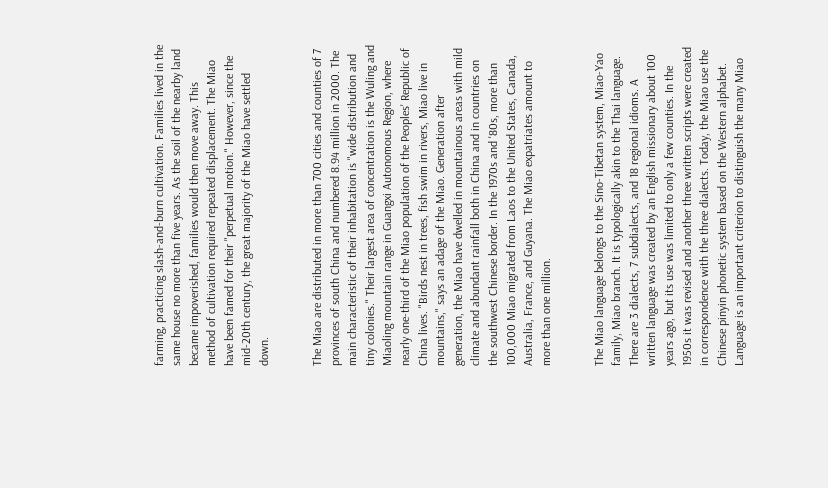farming, practicing slash-and-burn cultivation. Families lived in the same house no more than five years. As the soil of the nearby land became impoverished, families would then move away. This method of cultivation required repeated displacement. The Miao have been famed for their "perpetual motion." However, since the mid-20th century, the great majority of the Miao have settled down.


The Miao are distributed in more than 700 cities and counties of 7 provinces of south China and numbered 8.94 million in 2000. The main characteristic of their inhabitation is "wide distribution and tiny colonies." Their largest area of concentration is the Wuling and Miaoling mountain range in Guangxi Autonomous Region, where nearly one-third of the Miao population of the Peoples' Republic of China lives. "Birds nest in trees, fish swim in rivers, Miao live in mountains," says an adage of the Miao. Generation after generation, the Miao have dwelled in mountainous areas with mild climate and abundant rainfall both in China and in countries on the southwest Chinese border. In the 1970s and '80s, more than 100,000 Miao migrated from Laos to the United States, Canada, Australia, France, and Guyana. The Miao expatriates amount to more than one million.


The Miao language belongs to the Sino-Tibetan system, Miao-Yao family, Miao branch. It is typologically akin to the Thai language. There are 3 dialects, 7 subdialects, and 18 regional idioms. A written language was created by an English missionary about 100 years ago, but its use was limited to only a few counties. In the 1950s it was revised and another three written scripts were created in correspondence with the three dialects. Today, the Miao use the Chinese pinyin phonetic system based on the Western alphabet. Language is an important criterion to distinguish the many Miao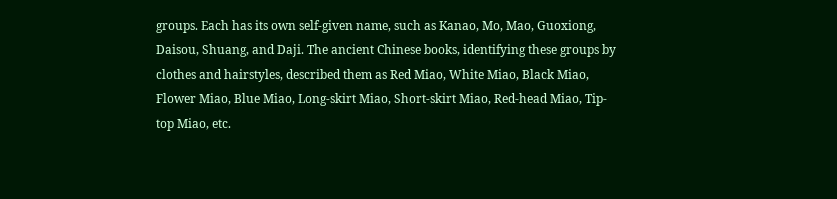groups. Each has its own self-given name, such as Kanao, Mo, Mao, Guoxiong, Daisou, Shuang, and Daji. The ancient Chinese books, identifying these groups by clothes and hairstyles, described them as Red Miao, White Miao, Black Miao, Flower Miao, Blue Miao, Long-skirt Miao, Short-skirt Miao, Red-head Miao, Tip-top Miao, etc.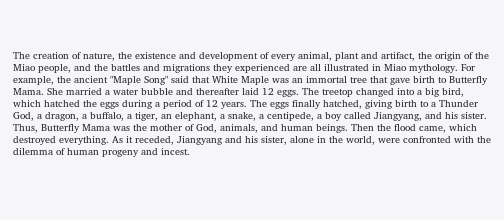The creation of nature, the existence and development of every animal, plant and artifact, the origin of the Miao people, and the battles and migrations they experienced are all illustrated in Miao mythology. For example, the ancient "Maple Song" said that White Maple was an immortal tree that gave birth to Butterfly Mama. She married a water bubble and thereafter laid 12 eggs. The treetop changed into a big bird, which hatched the eggs during a period of 12 years. The eggs finally hatched, giving birth to a Thunder God, a dragon, a buffalo, a tiger, an elephant, a snake, a centipede, a boy called Jiangyang, and his sister. Thus, Butterfly Mama was the mother of God, animals, and human beings. Then the flood came, which destroyed everything. As it receded, Jiangyang and his sister, alone in the world, were confronted with the dilemma of human progeny and incest.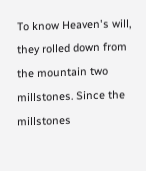To know Heaven's will, they rolled down from the mountain two millstones. Since the millstones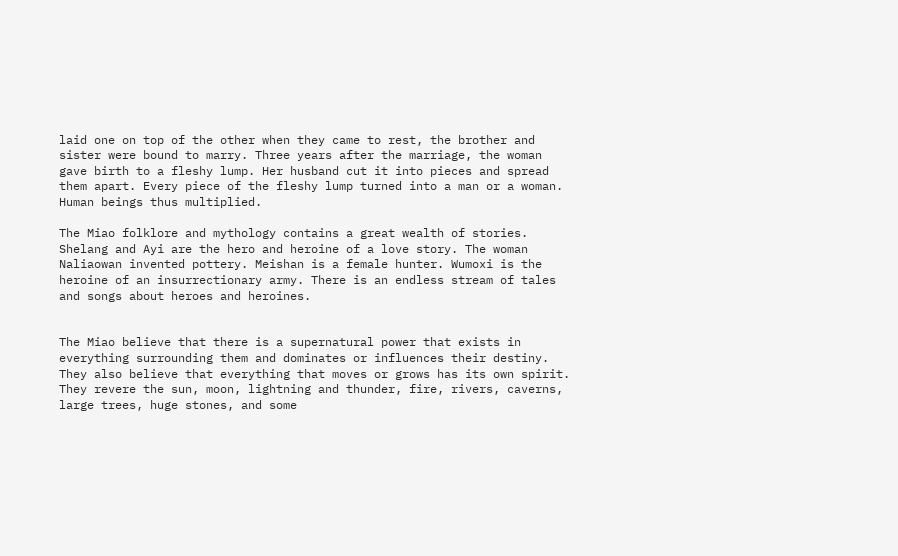laid one on top of the other when they came to rest, the brother and sister were bound to marry. Three years after the marriage, the woman gave birth to a fleshy lump. Her husband cut it into pieces and spread them apart. Every piece of the fleshy lump turned into a man or a woman. Human beings thus multiplied.

The Miao folklore and mythology contains a great wealth of stories. Shelang and Ayi are the hero and heroine of a love story. The woman Naliaowan invented pottery. Meishan is a female hunter. Wumoxi is the heroine of an insurrectionary army. There is an endless stream of tales and songs about heroes and heroines.


The Miao believe that there is a supernatural power that exists in everything surrounding them and dominates or influences their destiny. They also believe that everything that moves or grows has its own spirit. They revere the sun, moon, lightning and thunder, fire, rivers, caverns, large trees, huge stones, and some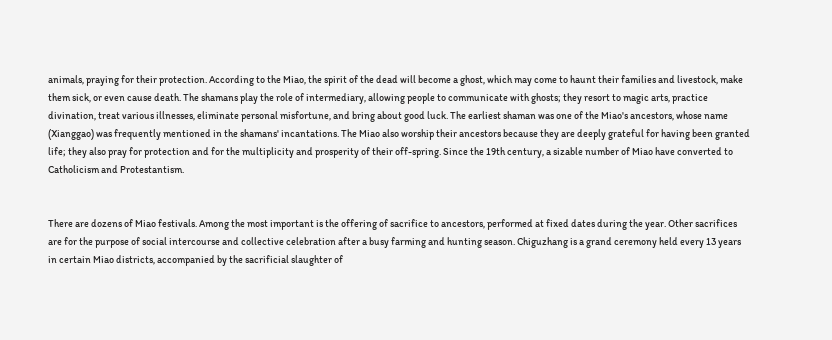animals, praying for their protection. According to the Miao, the spirit of the dead will become a ghost, which may come to haunt their families and livestock, make them sick, or even cause death. The shamans play the role of intermediary, allowing people to communicate with ghosts; they resort to magic arts, practice divination, treat various illnesses, eliminate personal misfortune, and bring about good luck. The earliest shaman was one of the Miao's ancestors, whose name (Xianggao) was frequently mentioned in the shamans' incantations. The Miao also worship their ancestors because they are deeply grateful for having been granted life; they also pray for protection and for the multiplicity and prosperity of their off-spring. Since the 19th century, a sizable number of Miao have converted to Catholicism and Protestantism.


There are dozens of Miao festivals. Among the most important is the offering of sacrifice to ancestors, performed at fixed dates during the year. Other sacrifices are for the purpose of social intercourse and collective celebration after a busy farming and hunting season. Chiguzhang is a grand ceremony held every 13 years in certain Miao districts, accompanied by the sacrificial slaughter of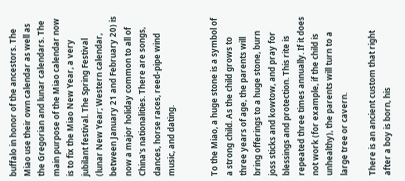buffalo in honor of the ancestors. The Miao use their own calendar as well as the Gregorian and lunar calendars. The main purpose of the Miao calendar now is to fix the Miao New Year, a very jubilant festival. The Spring Festival (lunar New Year; Western calendar, between January 21 and February 20) is now a major holiday common to all of China's nationalities. There are songs, dances, horse races, reed-pipe wind music, and dating.


To the Miao, a huge stone is a symbol of a strong child. As the child grows to three years of age, the parents will bring offerings to a huge stone, burn joss sticks and kowtow, and pray for blessings and protection. This rite is repeated three times annually. If it does not work (for example, if the child is unhealthy), the parents will turn to a large tree or cavern.

There is an ancient custom that right after a boy is born, his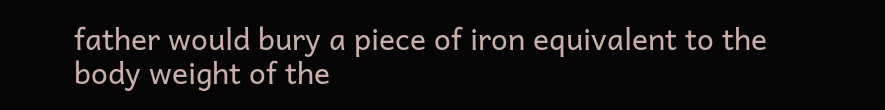father would bury a piece of iron equivalent to the body weight of the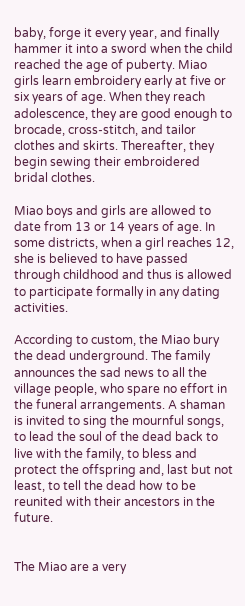baby, forge it every year, and finally hammer it into a sword when the child reached the age of puberty. Miao girls learn embroidery early at five or six years of age. When they reach adolescence, they are good enough to brocade, cross-stitch, and tailor clothes and skirts. Thereafter, they begin sewing their embroidered bridal clothes.

Miao boys and girls are allowed to date from 13 or 14 years of age. In some districts, when a girl reaches 12, she is believed to have passed through childhood and thus is allowed to participate formally in any dating activities.

According to custom, the Miao bury the dead underground. The family announces the sad news to all the village people, who spare no effort in the funeral arrangements. A shaman is invited to sing the mournful songs, to lead the soul of the dead back to live with the family, to bless and protect the offspring and, last but not least, to tell the dead how to be reunited with their ancestors in the future.


The Miao are a very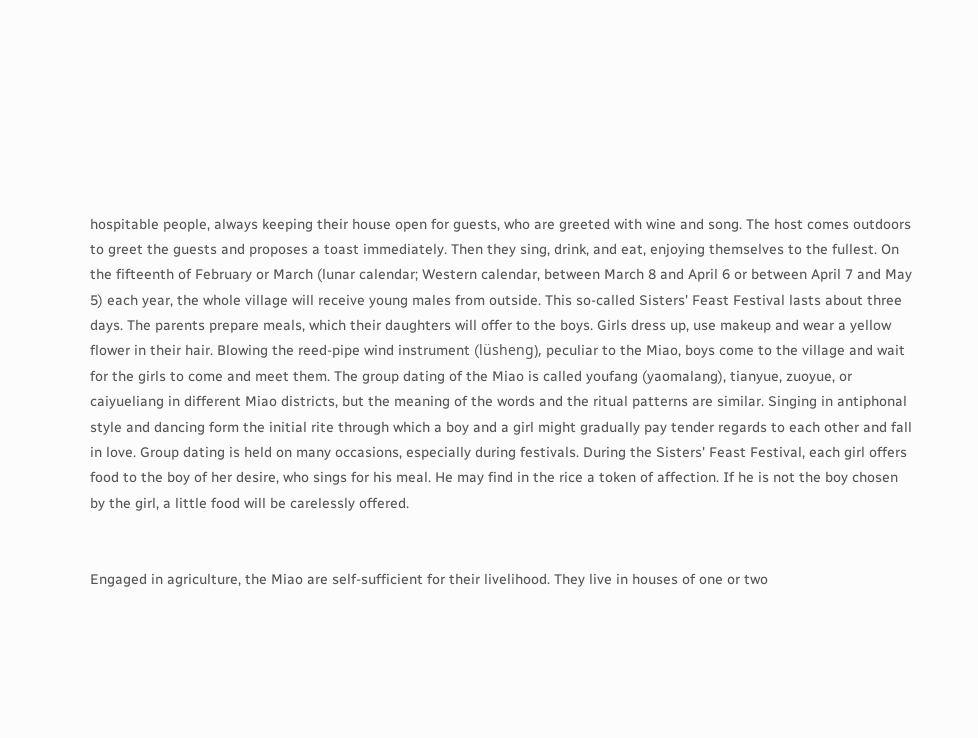hospitable people, always keeping their house open for guests, who are greeted with wine and song. The host comes outdoors to greet the guests and proposes a toast immediately. Then they sing, drink, and eat, enjoying themselves to the fullest. On the fifteenth of February or March (lunar calendar; Western calendar, between March 8 and April 6 or between April 7 and May 5) each year, the whole village will receive young males from outside. This so-called Sisters' Feast Festival lasts about three days. The parents prepare meals, which their daughters will offer to the boys. Girls dress up, use makeup and wear a yellow flower in their hair. Blowing the reed-pipe wind instrument (lüsheng), peculiar to the Miao, boys come to the village and wait for the girls to come and meet them. The group dating of the Miao is called youfang (yaomalang), tianyue, zuoyue, or caiyueliang in different Miao districts, but the meaning of the words and the ritual patterns are similar. Singing in antiphonal style and dancing form the initial rite through which a boy and a girl might gradually pay tender regards to each other and fall in love. Group dating is held on many occasions, especially during festivals. During the Sisters' Feast Festival, each girl offers food to the boy of her desire, who sings for his meal. He may find in the rice a token of affection. If he is not the boy chosen by the girl, a little food will be carelessly offered.


Engaged in agriculture, the Miao are self-sufficient for their livelihood. They live in houses of one or two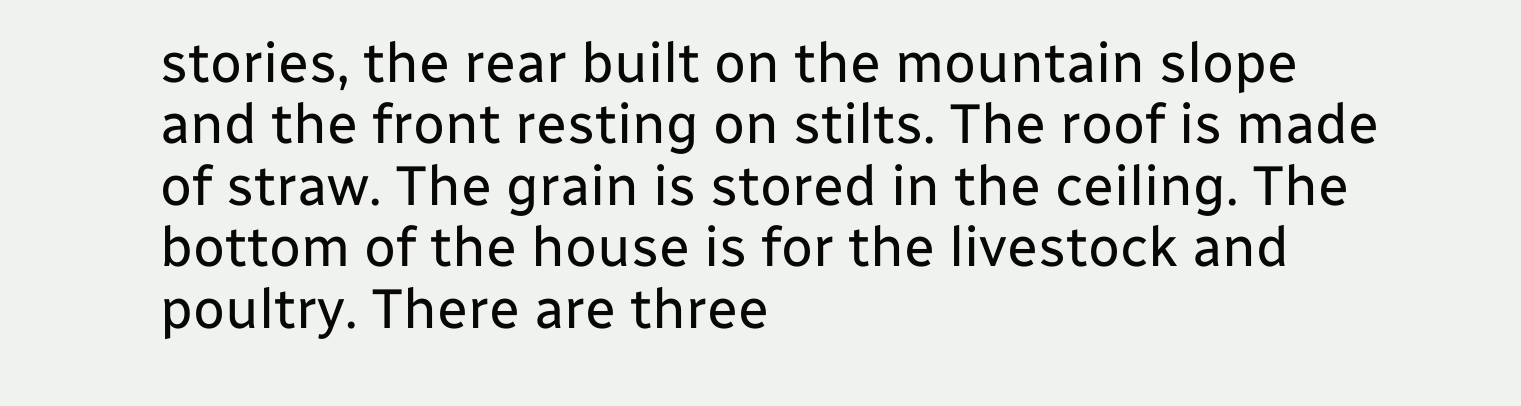stories, the rear built on the mountain slope and the front resting on stilts. The roof is made of straw. The grain is stored in the ceiling. The bottom of the house is for the livestock and poultry. There are three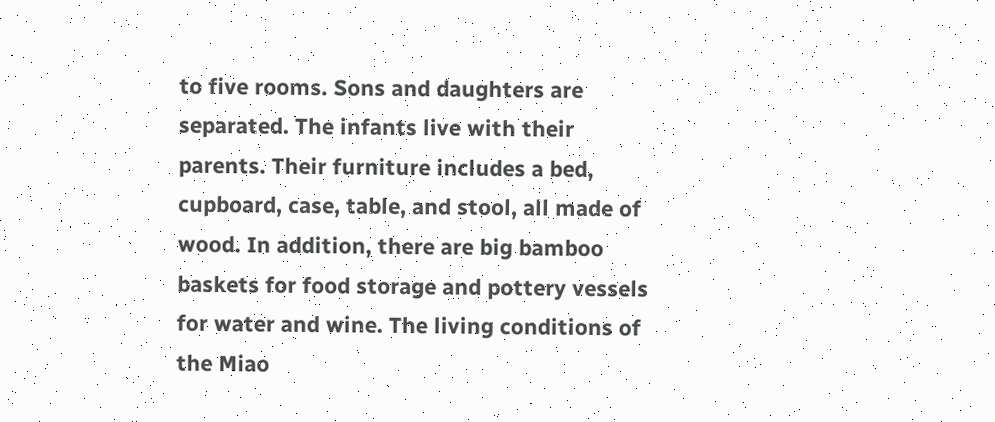to five rooms. Sons and daughters are separated. The infants live with their parents. Their furniture includes a bed, cupboard, case, table, and stool, all made of wood. In addition, there are big bamboo baskets for food storage and pottery vessels for water and wine. The living conditions of the Miao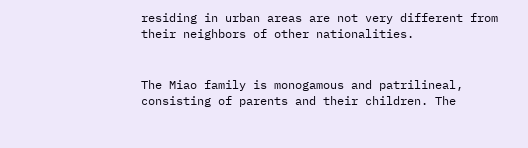residing in urban areas are not very different from their neighbors of other nationalities.


The Miao family is monogamous and patrilineal, consisting of parents and their children. The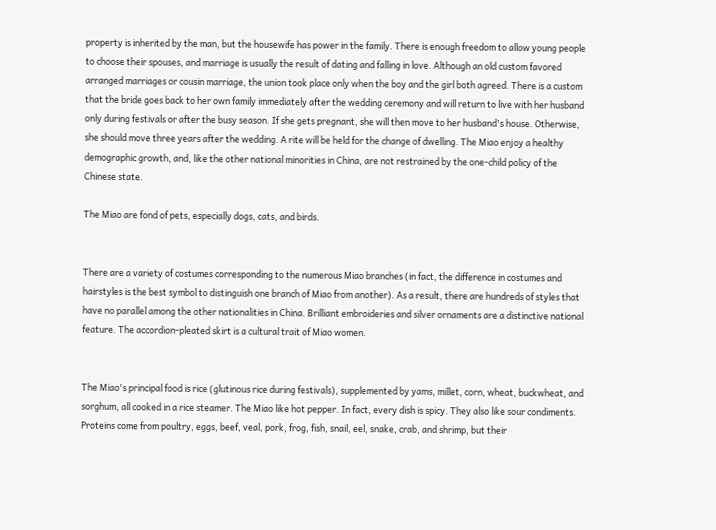property is inherited by the man, but the housewife has power in the family. There is enough freedom to allow young people to choose their spouses, and marriage is usually the result of dating and falling in love. Although an old custom favored arranged marriages or cousin marriage, the union took place only when the boy and the girl both agreed. There is a custom that the bride goes back to her own family immediately after the wedding ceremony and will return to live with her husband only during festivals or after the busy season. If she gets pregnant, she will then move to her husband's house. Otherwise, she should move three years after the wedding. A rite will be held for the change of dwelling. The Miao enjoy a healthy demographic growth, and, like the other national minorities in China, are not restrained by the one-child policy of the Chinese state.

The Miao are fond of pets, especially dogs, cats, and birds.


There are a variety of costumes corresponding to the numerous Miao branches (in fact, the difference in costumes and hairstyles is the best symbol to distinguish one branch of Miao from another). As a result, there are hundreds of styles that have no parallel among the other nationalities in China. Brilliant embroideries and silver ornaments are a distinctive national feature. The accordion-pleated skirt is a cultural trait of Miao women.


The Miao's principal food is rice (glutinous rice during festivals), supplemented by yams, millet, corn, wheat, buckwheat, and sorghum, all cooked in a rice steamer. The Miao like hot pepper. In fact, every dish is spicy. They also like sour condiments. Proteins come from poultry, eggs, beef, veal, pork, frog, fish, snail, eel, snake, crab, and shrimp, but their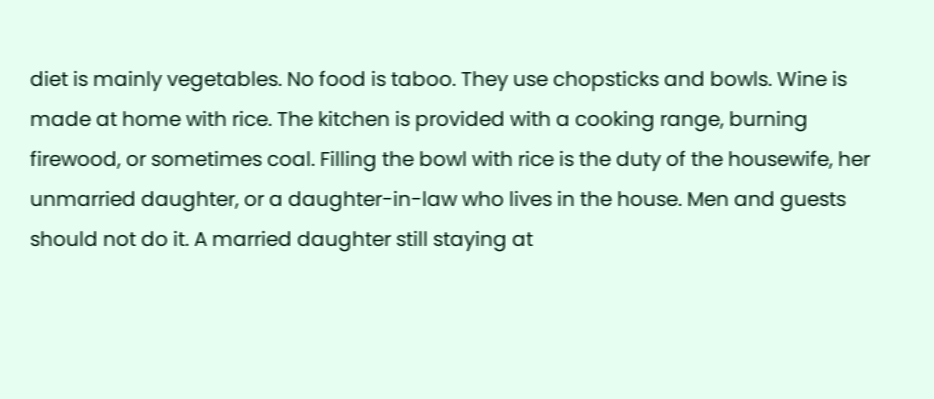diet is mainly vegetables. No food is taboo. They use chopsticks and bowls. Wine is made at home with rice. The kitchen is provided with a cooking range, burning firewood, or sometimes coal. Filling the bowl with rice is the duty of the housewife, her unmarried daughter, or a daughter-in-law who lives in the house. Men and guests should not do it. A married daughter still staying at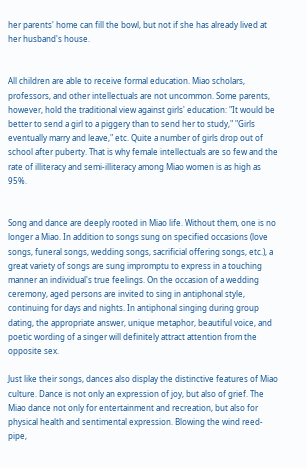her parents' home can fill the bowl, but not if she has already lived at her husband's house.


All children are able to receive formal education. Miao scholars, professors, and other intellectuals are not uncommon. Some parents, however, hold the traditional view against girls' education: "It would be better to send a girl to a piggery than to send her to study," "Girls eventually marry and leave," etc. Quite a number of girls drop out of school after puberty. That is why female intellectuals are so few and the rate of illiteracy and semi-illiteracy among Miao women is as high as 95%.


Song and dance are deeply rooted in Miao life. Without them, one is no longer a Miao. In addition to songs sung on specified occasions (love songs, funeral songs, wedding songs, sacrificial offering songs, etc.), a great variety of songs are sung impromptu to express in a touching manner an individual's true feelings. On the occasion of a wedding ceremony, aged persons are invited to sing in antiphonal style, continuing for days and nights. In antiphonal singing during group dating, the appropriate answer, unique metaphor, beautiful voice, and poetic wording of a singer will definitely attract attention from the opposite sex.

Just like their songs, dances also display the distinctive features of Miao culture. Dance is not only an expression of joy, but also of grief. The Miao dance not only for entertainment and recreation, but also for physical health and sentimental expression. Blowing the wind reed-pipe,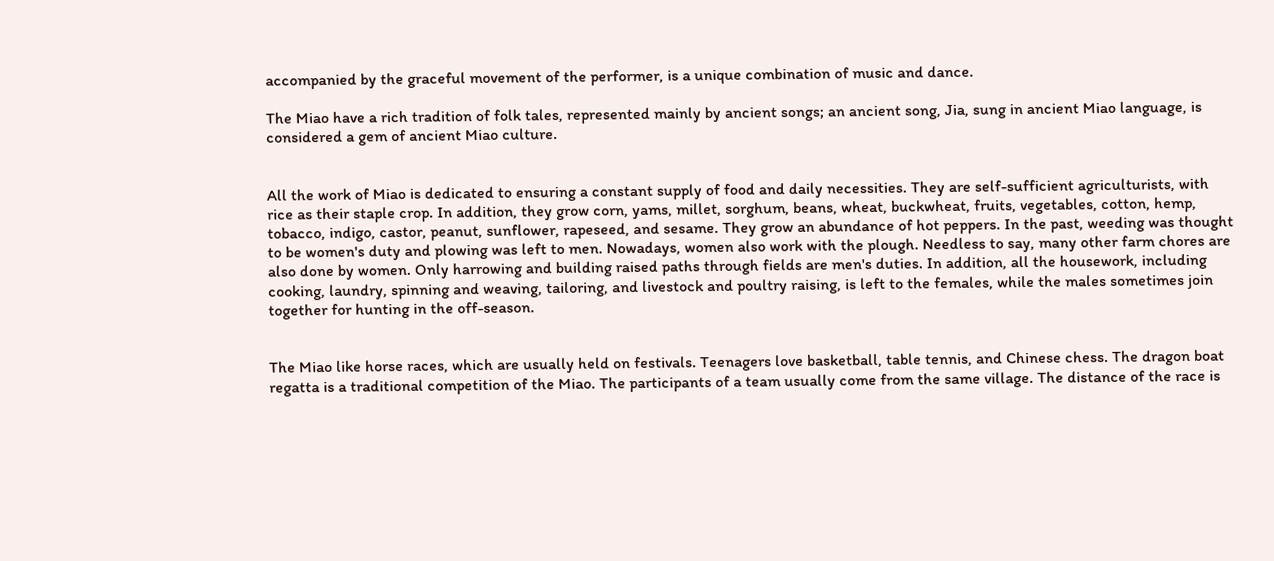accompanied by the graceful movement of the performer, is a unique combination of music and dance.

The Miao have a rich tradition of folk tales, represented mainly by ancient songs; an ancient song, Jia, sung in ancient Miao language, is considered a gem of ancient Miao culture.


All the work of Miao is dedicated to ensuring a constant supply of food and daily necessities. They are self-sufficient agriculturists, with rice as their staple crop. In addition, they grow corn, yams, millet, sorghum, beans, wheat, buckwheat, fruits, vegetables, cotton, hemp, tobacco, indigo, castor, peanut, sunflower, rapeseed, and sesame. They grow an abundance of hot peppers. In the past, weeding was thought to be women's duty and plowing was left to men. Nowadays, women also work with the plough. Needless to say, many other farm chores are also done by women. Only harrowing and building raised paths through fields are men's duties. In addition, all the housework, including cooking, laundry, spinning and weaving, tailoring, and livestock and poultry raising, is left to the females, while the males sometimes join together for hunting in the off-season.


The Miao like horse races, which are usually held on festivals. Teenagers love basketball, table tennis, and Chinese chess. The dragon boat regatta is a traditional competition of the Miao. The participants of a team usually come from the same village. The distance of the race is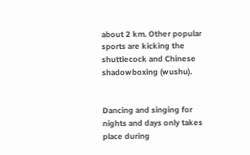about 2 km. Other popular sports are kicking the shuttlecock and Chinese shadowboxing (wushu).


Dancing and singing for nights and days only takes place during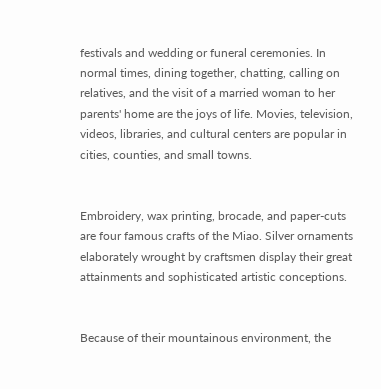festivals and wedding or funeral ceremonies. In normal times, dining together, chatting, calling on relatives, and the visit of a married woman to her parents' home are the joys of life. Movies, television, videos, libraries, and cultural centers are popular in cities, counties, and small towns.


Embroidery, wax printing, brocade, and paper-cuts are four famous crafts of the Miao. Silver ornaments elaborately wrought by craftsmen display their great attainments and sophisticated artistic conceptions.


Because of their mountainous environment, the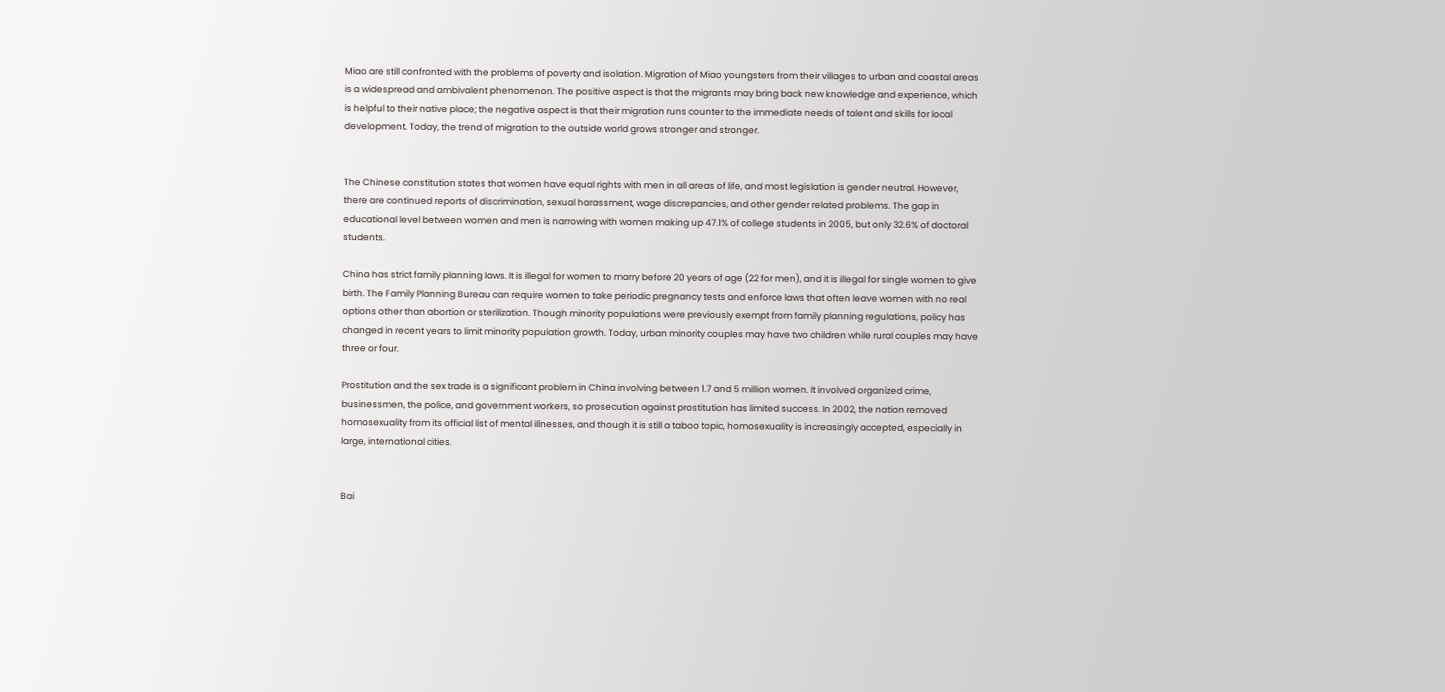Miao are still confronted with the problems of poverty and isolation. Migration of Miao youngsters from their villages to urban and coastal areas is a widespread and ambivalent phenomenon. The positive aspect is that the migrants may bring back new knowledge and experience, which is helpful to their native place; the negative aspect is that their migration runs counter to the immediate needs of talent and skills for local development. Today, the trend of migration to the outside world grows stronger and stronger.


The Chinese constitution states that women have equal rights with men in all areas of life, and most legislation is gender neutral. However, there are continued reports of discrimination, sexual harassment, wage discrepancies, and other gender related problems. The gap in educational level between women and men is narrowing with women making up 47.1% of college students in 2005, but only 32.6% of doctoral students.

China has strict family planning laws. It is illegal for women to marry before 20 years of age (22 for men), and it is illegal for single women to give birth. The Family Planning Bureau can require women to take periodic pregnancy tests and enforce laws that often leave women with no real options other than abortion or sterilization. Though minority populations were previously exempt from family planning regulations, policy has changed in recent years to limit minority population growth. Today, urban minority couples may have two children while rural couples may have three or four.

Prostitution and the sex trade is a significant problem in China involving between 1.7 and 5 million women. It involved organized crime, businessmen, the police, and government workers, so prosecution against prostitution has limited success. In 2002, the nation removed homosexuality from its official list of mental illnesses, and though it is still a taboo topic, homosexuality is increasingly accepted, especially in large, international cities.


Bai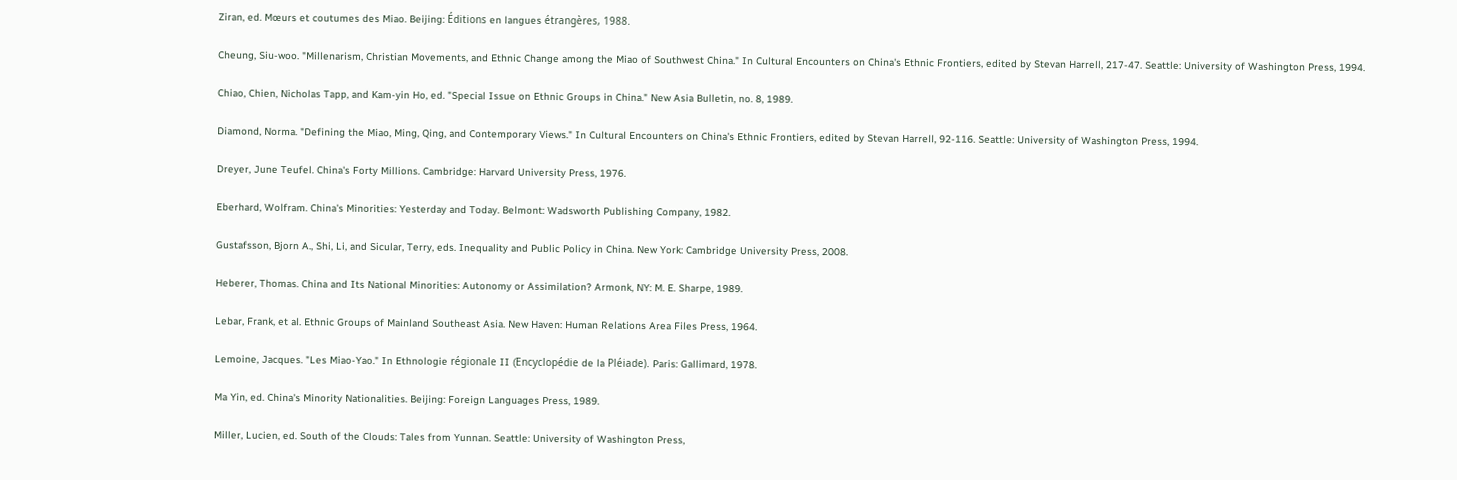Ziran, ed. Mœurs et coutumes des Miao. Beijing: Éditions en langues étrangères, 1988.

Cheung, Siu-woo. "Millenarism, Christian Movements, and Ethnic Change among the Miao of Southwest China." In Cultural Encounters on China's Ethnic Frontiers, edited by Stevan Harrell, 217-47. Seattle: University of Washington Press, 1994.

Chiao, Chien, Nicholas Tapp, and Kam-yin Ho, ed. "Special Issue on Ethnic Groups in China." New Asia Bulletin, no. 8, 1989.

Diamond, Norma. "Defining the Miao, Ming, Qing, and Contemporary Views." In Cultural Encounters on China's Ethnic Frontiers, edited by Stevan Harrell, 92-116. Seattle: University of Washington Press, 1994.

Dreyer, June Teufel. China's Forty Millions. Cambridge: Harvard University Press, 1976.

Eberhard, Wolfram. China's Minorities: Yesterday and Today. Belmont: Wadsworth Publishing Company, 1982.

Gustafsson, Bjorn A., Shi, Li, and Sicular, Terry, eds. Inequality and Public Policy in China. New York: Cambridge University Press, 2008.

Heberer, Thomas. China and Its National Minorities: Autonomy or Assimilation? Armonk, NY: M. E. Sharpe, 1989.

Lebar, Frank, et al. Ethnic Groups of Mainland Southeast Asia. New Haven: Human Relations Area Files Press, 1964.

Lemoine, Jacques. "Les Miao-Yao." In Ethnologie régionale II (Encyclopédie de la Pléiade). Paris: Gallimard, 1978.

Ma Yin, ed. China's Minority Nationalities. Beijing: Foreign Languages Press, 1989.

Miller, Lucien, ed. South of the Clouds: Tales from Yunnan. Seattle: University of Washington Press,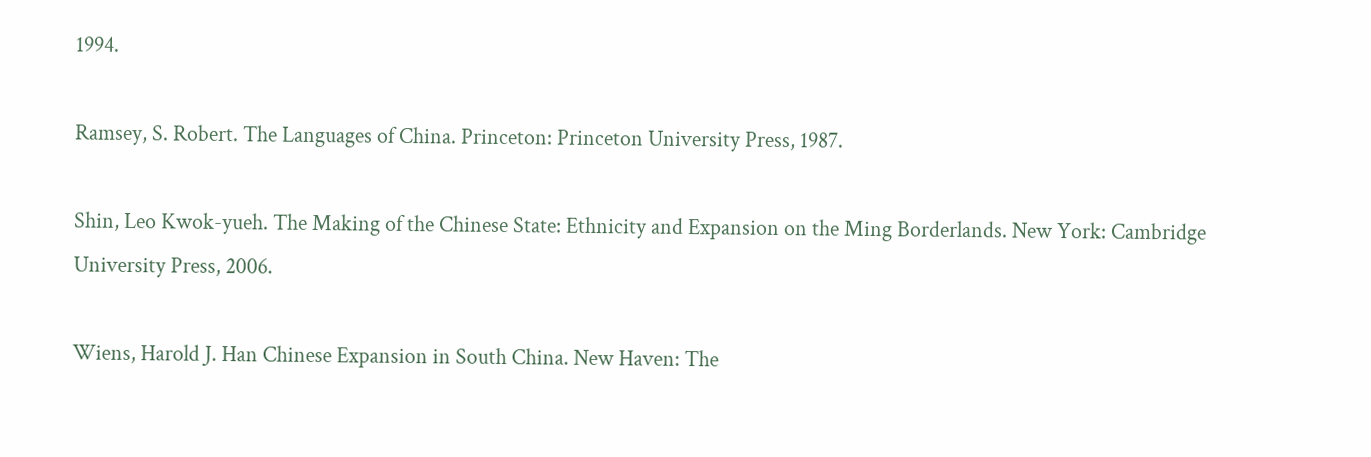1994.

Ramsey, S. Robert. The Languages of China. Princeton: Princeton University Press, 1987.

Shin, Leo Kwok-yueh. The Making of the Chinese State: Ethnicity and Expansion on the Ming Borderlands. New York: Cambridge University Press, 2006.

Wiens, Harold J. Han Chinese Expansion in South China. New Haven: The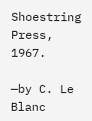Shoestring Press, 1967.

—by C. Le Blanc